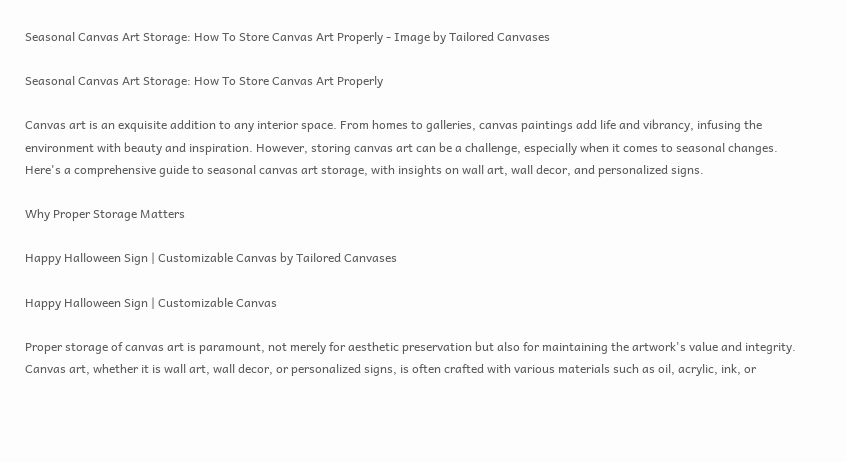Seasonal Canvas Art Storage: How To Store Canvas Art Properly - Image by Tailored Canvases

Seasonal Canvas Art Storage: How To Store Canvas Art Properly

Canvas art is an exquisite addition to any interior space. From homes to galleries, canvas paintings add life and vibrancy, infusing the environment with beauty and inspiration. However, storing canvas art can be a challenge, especially when it comes to seasonal changes. Here's a comprehensive guide to seasonal canvas art storage, with insights on wall art, wall decor, and personalized signs.

Why Proper Storage Matters

Happy Halloween Sign | Customizable Canvas by Tailored Canvases

Happy Halloween Sign | Customizable Canvas

Proper storage of canvas art is paramount, not merely for aesthetic preservation but also for maintaining the artwork's value and integrity. Canvas art, whether it is wall art, wall decor, or personalized signs, is often crafted with various materials such as oil, acrylic, ink, or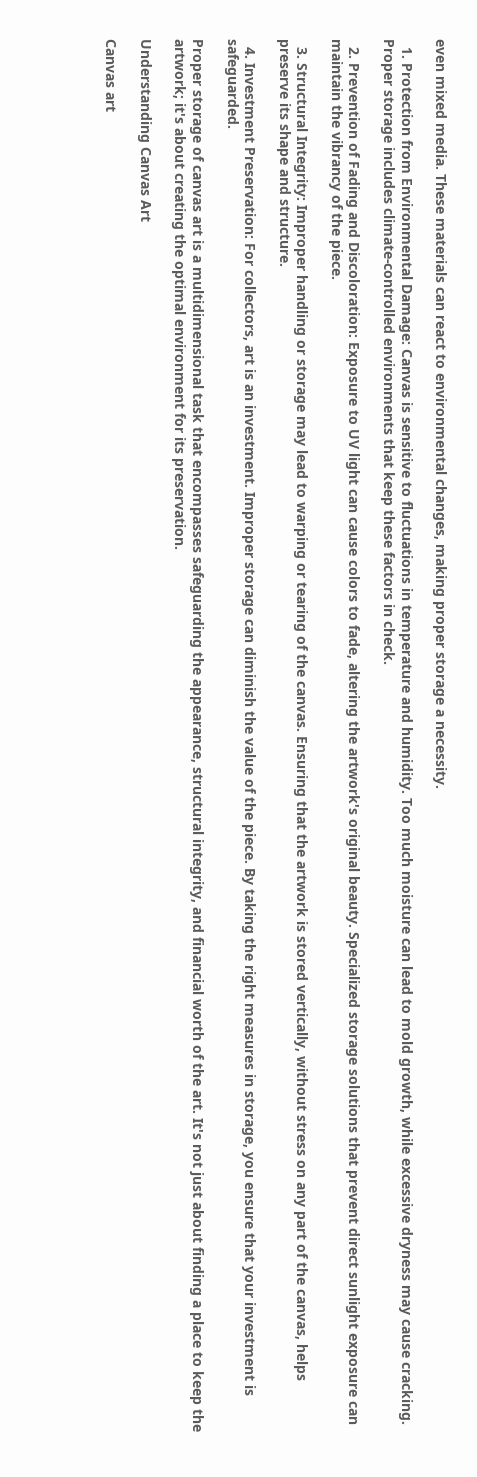even mixed media. These materials can react to environmental changes, making proper storage a necessity.

  1. Protection from Environmental Damage: Canvas is sensitive to fluctuations in temperature and humidity. Too much moisture can lead to mold growth, while excessive dryness may cause cracking. Proper storage includes climate-controlled environments that keep these factors in check.

  2. Prevention of Fading and Discoloration: Exposure to UV light can cause colors to fade, altering the artwork's original beauty. Specialized storage solutions that prevent direct sunlight exposure can maintain the vibrancy of the piece.

  3. Structural Integrity: Improper handling or storage may lead to warping or tearing of the canvas. Ensuring that the artwork is stored vertically, without stress on any part of the canvas, helps preserve its shape and structure.

  4. Investment Preservation: For collectors, art is an investment. Improper storage can diminish the value of the piece. By taking the right measures in storage, you ensure that your investment is safeguarded.

Proper storage of canvas art is a multidimensional task that encompasses safeguarding the appearance, structural integrity, and financial worth of the art. It's not just about finding a place to keep the artwork; it's about creating the optimal environment for its preservation.

Understanding Canvas Art

Canvas art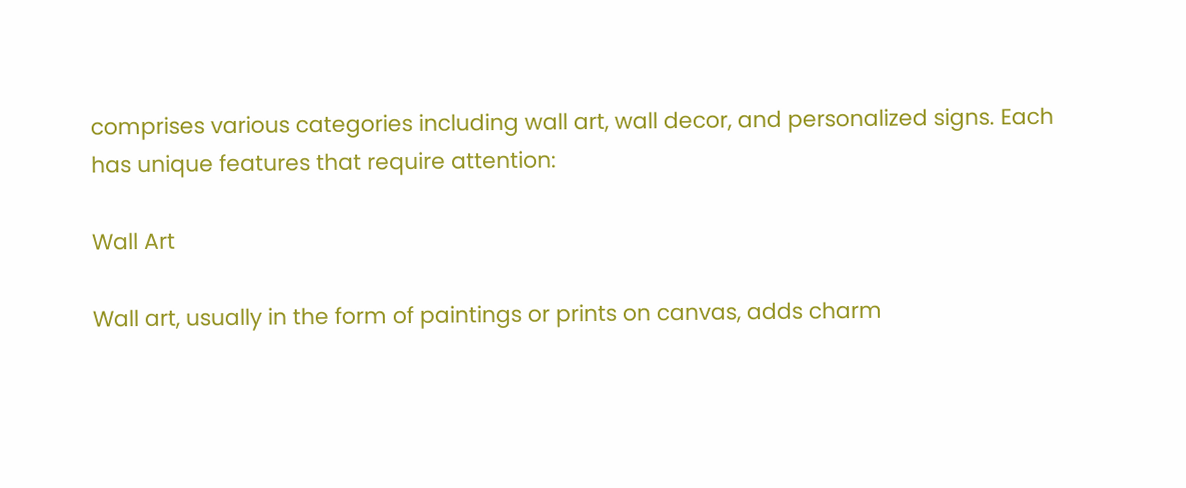comprises various categories including wall art, wall decor, and personalized signs. Each has unique features that require attention:

Wall Art

Wall art, usually in the form of paintings or prints on canvas, adds charm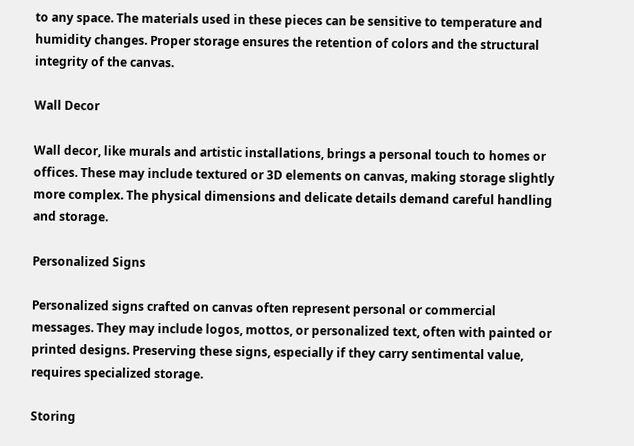to any space. The materials used in these pieces can be sensitive to temperature and humidity changes. Proper storage ensures the retention of colors and the structural integrity of the canvas.

Wall Decor

Wall decor, like murals and artistic installations, brings a personal touch to homes or offices. These may include textured or 3D elements on canvas, making storage slightly more complex. The physical dimensions and delicate details demand careful handling and storage.

Personalized Signs

Personalized signs crafted on canvas often represent personal or commercial messages. They may include logos, mottos, or personalized text, often with painted or printed designs. Preserving these signs, especially if they carry sentimental value, requires specialized storage.

Storing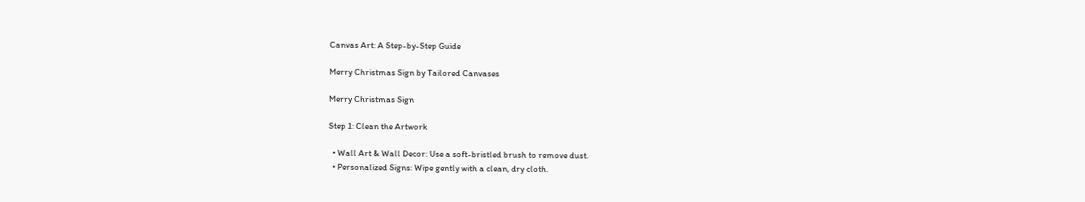Canvas Art: A Step-by-Step Guide

Merry Christmas Sign by Tailored Canvases

Merry Christmas Sign

Step 1: Clean the Artwork

  • Wall Art & Wall Decor: Use a soft-bristled brush to remove dust.
  • Personalized Signs: Wipe gently with a clean, dry cloth.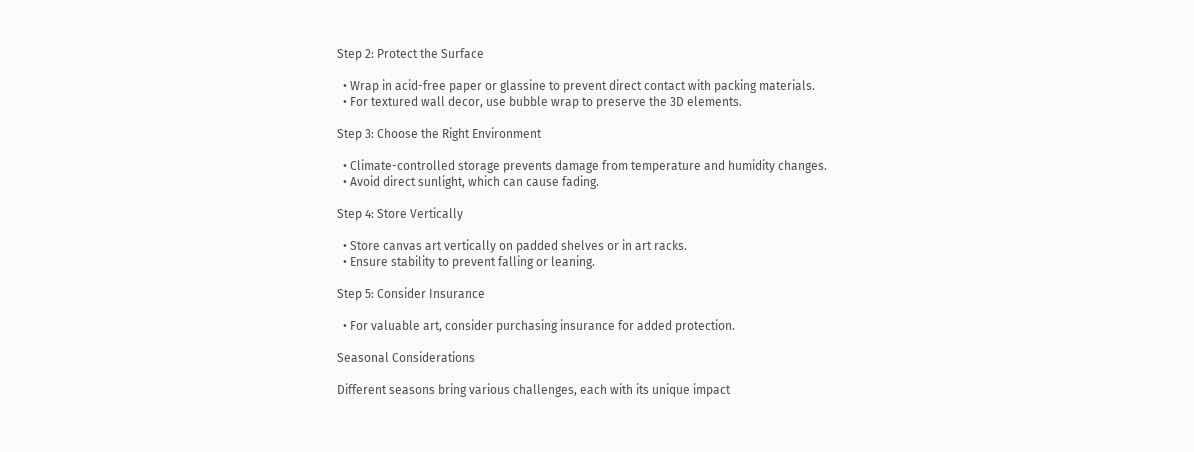Step 2: Protect the Surface

  • Wrap in acid-free paper or glassine to prevent direct contact with packing materials.
  • For textured wall decor, use bubble wrap to preserve the 3D elements.

Step 3: Choose the Right Environment

  • Climate-controlled storage prevents damage from temperature and humidity changes.
  • Avoid direct sunlight, which can cause fading.

Step 4: Store Vertically

  • Store canvas art vertically on padded shelves or in art racks.
  • Ensure stability to prevent falling or leaning.

Step 5: Consider Insurance

  • For valuable art, consider purchasing insurance for added protection.

Seasonal Considerations

Different seasons bring various challenges, each with its unique impact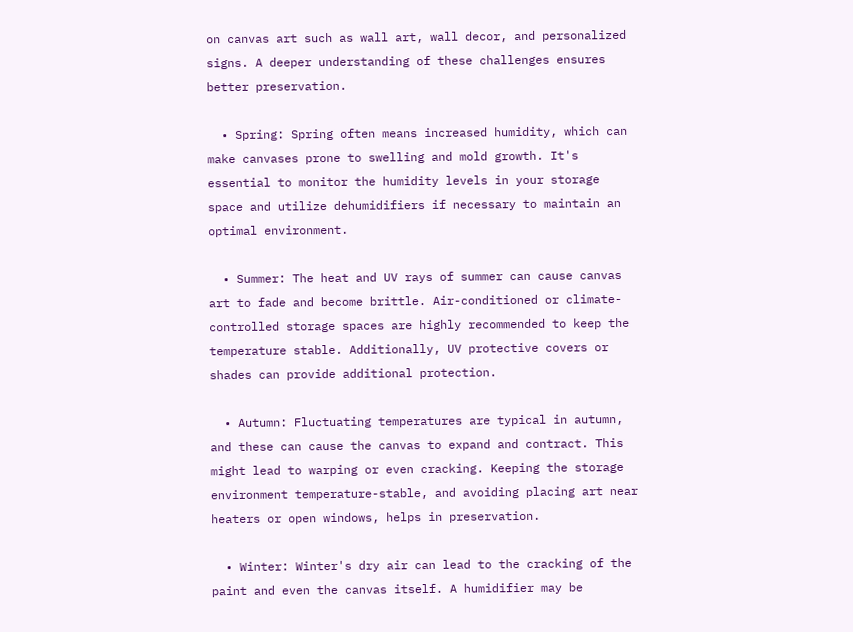on canvas art such as wall art, wall decor, and personalized signs. A deeper understanding of these challenges ensures better preservation.

  • Spring: Spring often means increased humidity, which can make canvases prone to swelling and mold growth. It's essential to monitor the humidity levels in your storage space and utilize dehumidifiers if necessary to maintain an optimal environment.

  • Summer: The heat and UV rays of summer can cause canvas art to fade and become brittle. Air-conditioned or climate-controlled storage spaces are highly recommended to keep the temperature stable. Additionally, UV protective covers or shades can provide additional protection.

  • Autumn: Fluctuating temperatures are typical in autumn, and these can cause the canvas to expand and contract. This might lead to warping or even cracking. Keeping the storage environment temperature-stable, and avoiding placing art near heaters or open windows, helps in preservation.

  • Winter: Winter's dry air can lead to the cracking of the paint and even the canvas itself. A humidifier may be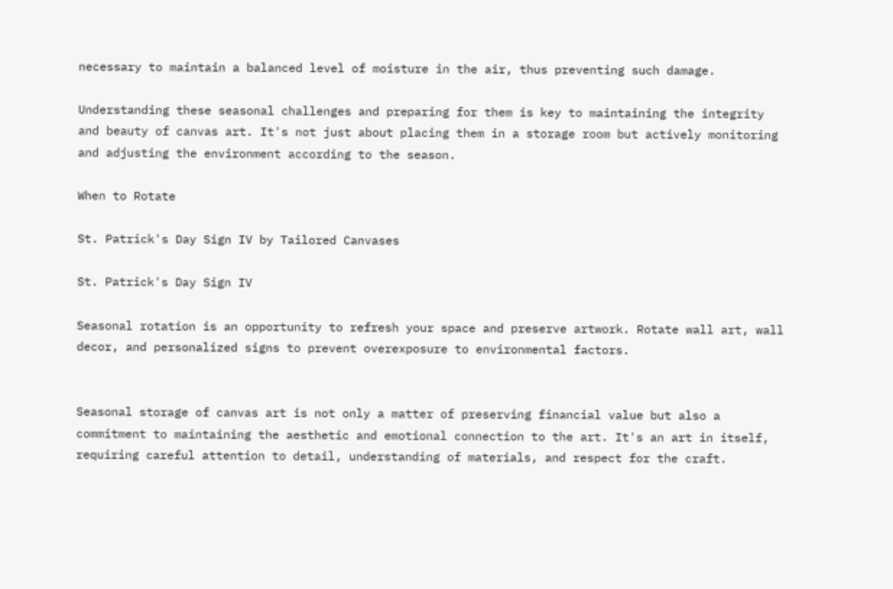necessary to maintain a balanced level of moisture in the air, thus preventing such damage.

Understanding these seasonal challenges and preparing for them is key to maintaining the integrity and beauty of canvas art. It's not just about placing them in a storage room but actively monitoring and adjusting the environment according to the season.

When to Rotate

St. Patrick's Day Sign IV by Tailored Canvases

St. Patrick's Day Sign IV

Seasonal rotation is an opportunity to refresh your space and preserve artwork. Rotate wall art, wall decor, and personalized signs to prevent overexposure to environmental factors.


Seasonal storage of canvas art is not only a matter of preserving financial value but also a commitment to maintaining the aesthetic and emotional connection to the art. It's an art in itself, requiring careful attention to detail, understanding of materials, and respect for the craft.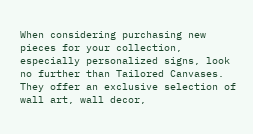When considering purchasing new pieces for your collection, especially personalized signs, look no further than Tailored Canvases. They offer an exclusive selection of wall art, wall decor,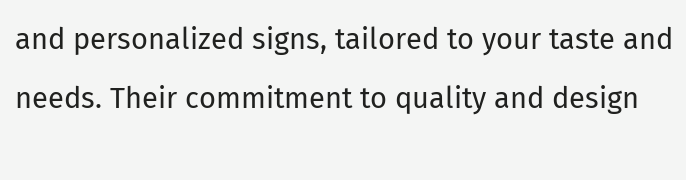and personalized signs, tailored to your taste and needs. Their commitment to quality and design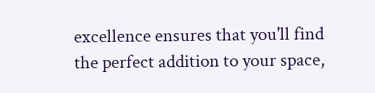excellence ensures that you'll find the perfect addition to your space,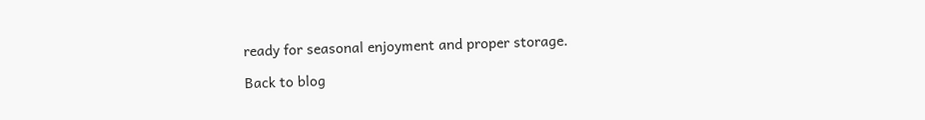ready for seasonal enjoyment and proper storage.

Back to blog